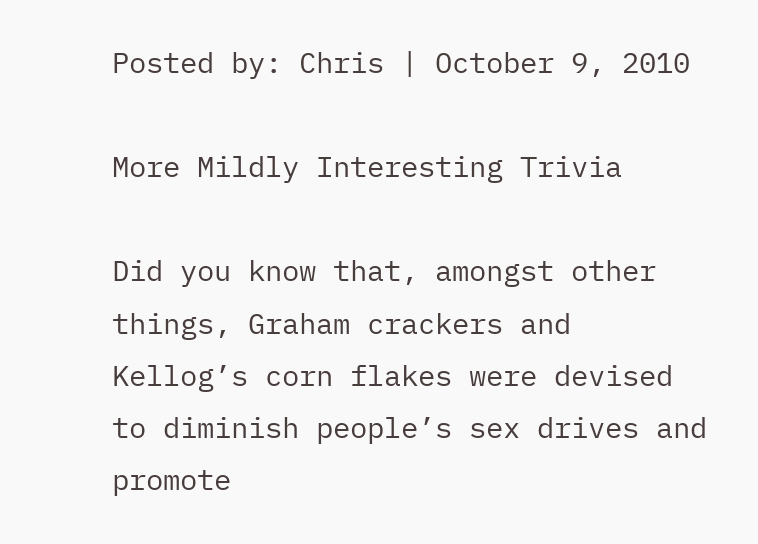Posted by: Chris | October 9, 2010

More Mildly Interesting Trivia

Did you know that, amongst other things, Graham crackers and Kellog’s corn flakes were devised to diminish people’s sex drives and promote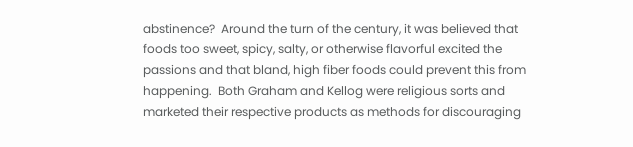abstinence?  Around the turn of the century, it was believed that foods too sweet, spicy, salty, or otherwise flavorful excited the passions and that bland, high fiber foods could prevent this from happening.  Both Graham and Kellog were religious sorts and marketed their respective products as methods for discouraging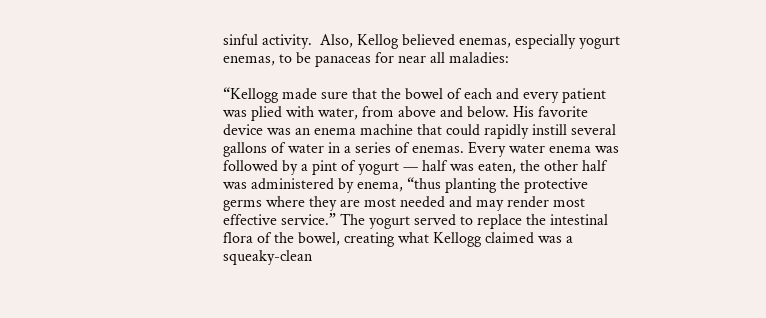sinful activity.  Also, Kellog believed enemas, especially yogurt enemas, to be panaceas for near all maladies:

“Kellogg made sure that the bowel of each and every patient was plied with water, from above and below. His favorite device was an enema machine that could rapidly instill several gallons of water in a series of enemas. Every water enema was followed by a pint of yogurt — half was eaten, the other half was administered by enema, “thus planting the protective germs where they are most needed and may render most effective service.” The yogurt served to replace the intestinal flora of the bowel, creating what Kellogg claimed was a squeaky-clean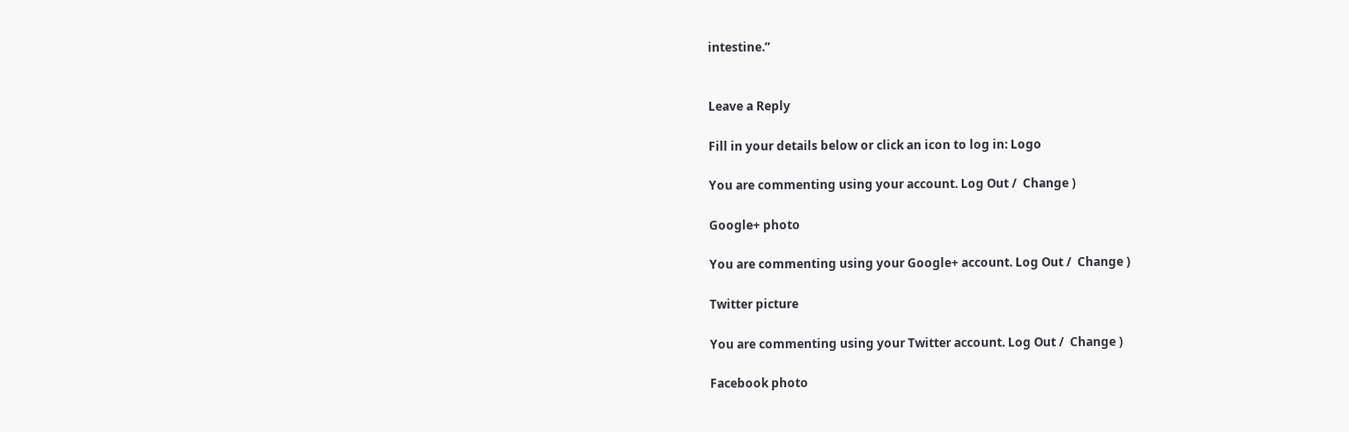intestine.”


Leave a Reply

Fill in your details below or click an icon to log in: Logo

You are commenting using your account. Log Out /  Change )

Google+ photo

You are commenting using your Google+ account. Log Out /  Change )

Twitter picture

You are commenting using your Twitter account. Log Out /  Change )

Facebook photo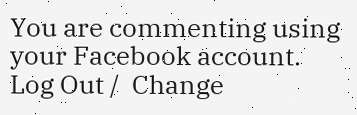You are commenting using your Facebook account. Log Out /  Change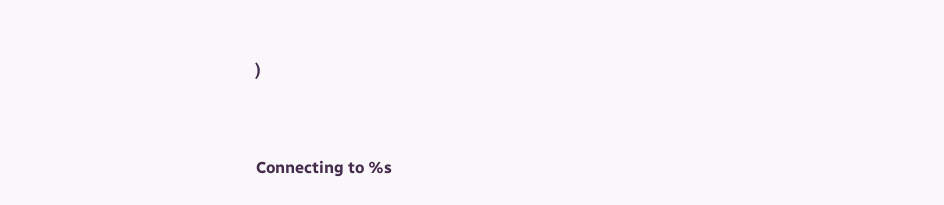)


Connecting to %s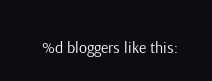%d bloggers like this: